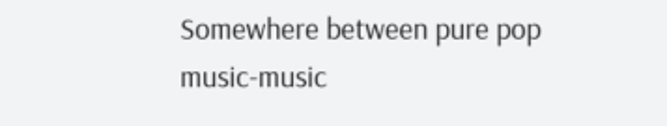Somewhere between pure pop music-music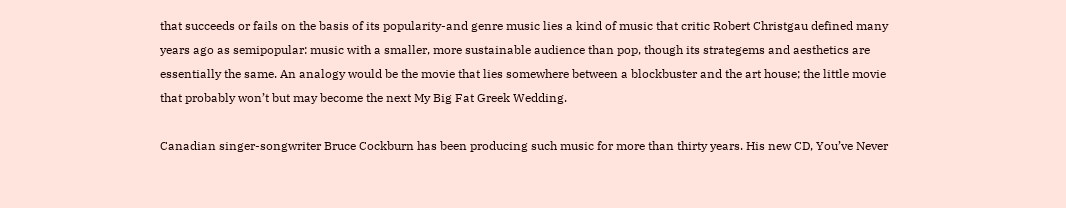that succeeds or fails on the basis of its popularity-and genre music lies a kind of music that critic Robert Christgau defined many years ago as semipopular: music with a smaller, more sustainable audience than pop, though its strategems and aesthetics are essentially the same. An analogy would be the movie that lies somewhere between a blockbuster and the art house; the little movie that probably won’t but may become the next My Big Fat Greek Wedding.

Canadian singer-songwriter Bruce Cockburn has been producing such music for more than thirty years. His new CD, You’ve Never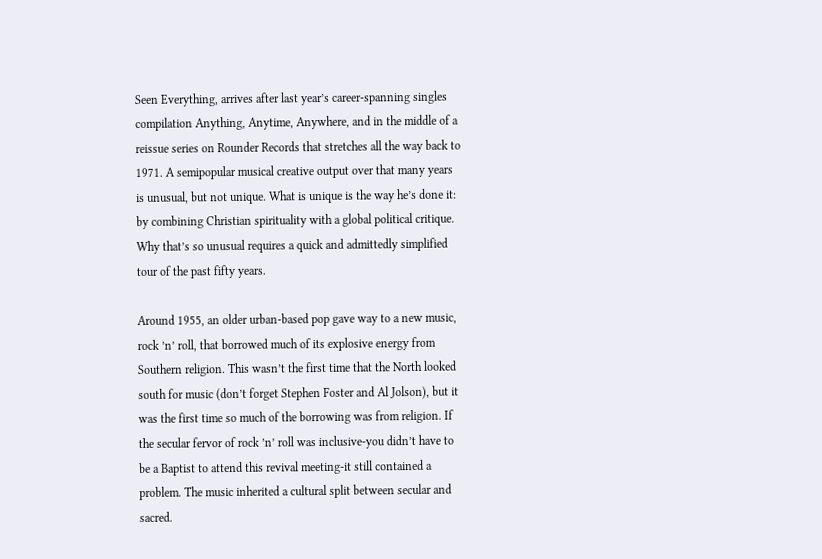Seen Everything, arrives after last year’s career-spanning singles compilation Anything, Anytime, Anywhere, and in the middle of a reissue series on Rounder Records that stretches all the way back to 1971. A semipopular musical creative output over that many years is unusual, but not unique. What is unique is the way he’s done it: by combining Christian spirituality with a global political critique. Why that’s so unusual requires a quick and admittedly simplified tour of the past fifty years.

Around 1955, an older urban-based pop gave way to a new music, rock ’n’ roll, that borrowed much of its explosive energy from Southern religion. This wasn’t the first time that the North looked south for music (don’t forget Stephen Foster and Al Jolson), but it was the first time so much of the borrowing was from religion. If the secular fervor of rock ’n’ roll was inclusive-you didn’t have to be a Baptist to attend this revival meeting-it still contained a problem. The music inherited a cultural split between secular and sacred.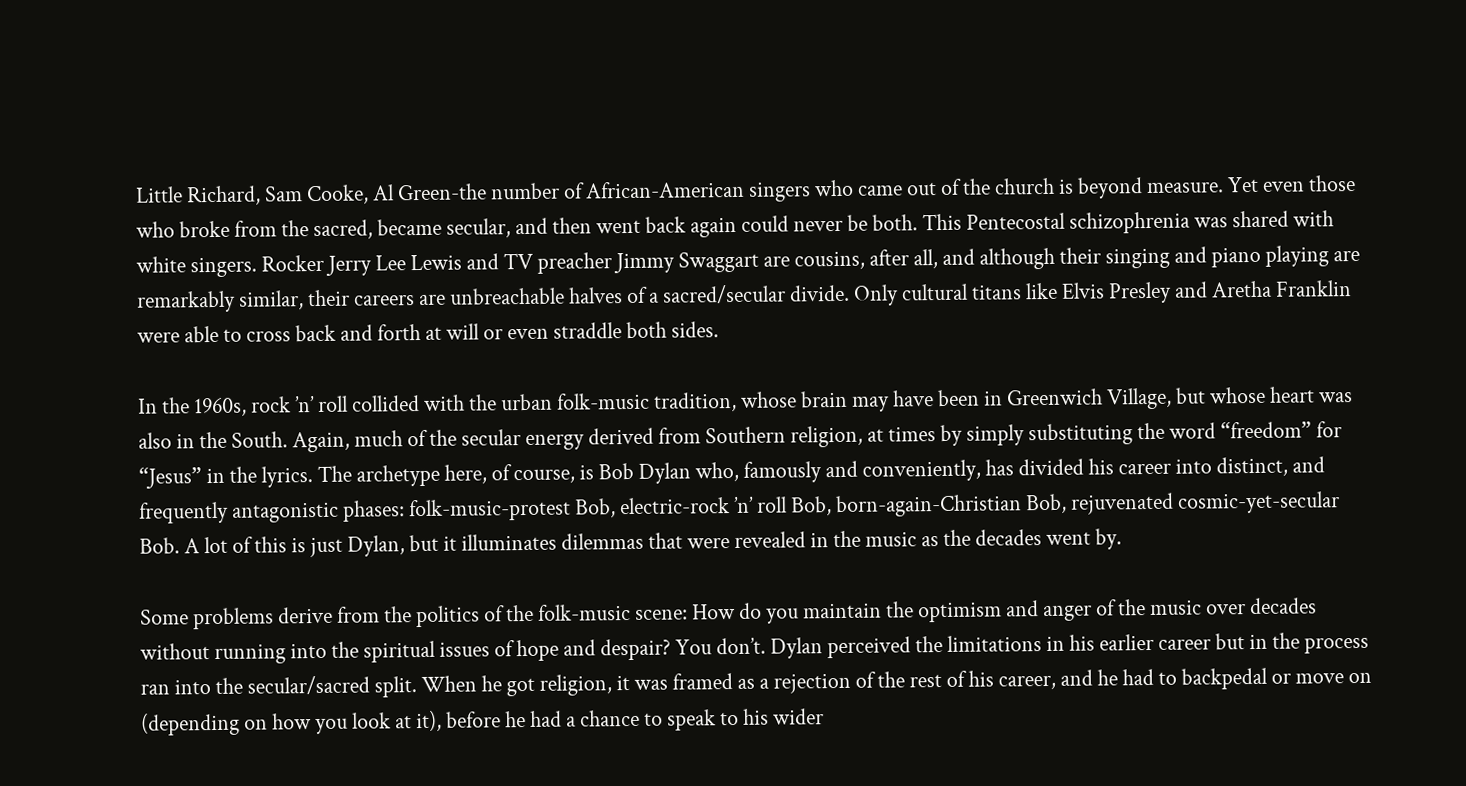Little Richard, Sam Cooke, Al Green-the number of African-American singers who came out of the church is beyond measure. Yet even those who broke from the sacred, became secular, and then went back again could never be both. This Pentecostal schizophrenia was shared with white singers. Rocker Jerry Lee Lewis and TV preacher Jimmy Swaggart are cousins, after all, and although their singing and piano playing are remarkably similar, their careers are unbreachable halves of a sacred/secular divide. Only cultural titans like Elvis Presley and Aretha Franklin were able to cross back and forth at will or even straddle both sides.

In the 1960s, rock ’n’ roll collided with the urban folk-music tradition, whose brain may have been in Greenwich Village, but whose heart was also in the South. Again, much of the secular energy derived from Southern religion, at times by simply substituting the word “freedom” for “Jesus” in the lyrics. The archetype here, of course, is Bob Dylan who, famously and conveniently, has divided his career into distinct, and frequently antagonistic phases: folk-music-protest Bob, electric-rock ’n’ roll Bob, born-again-Christian Bob, rejuvenated cosmic-yet-secular Bob. A lot of this is just Dylan, but it illuminates dilemmas that were revealed in the music as the decades went by.

Some problems derive from the politics of the folk-music scene: How do you maintain the optimism and anger of the music over decades without running into the spiritual issues of hope and despair? You don’t. Dylan perceived the limitations in his earlier career but in the process ran into the secular/sacred split. When he got religion, it was framed as a rejection of the rest of his career, and he had to backpedal or move on (depending on how you look at it), before he had a chance to speak to his wider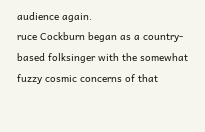audience again.
ruce Cockburn began as a country-based folksinger with the somewhat fuzzy cosmic concerns of that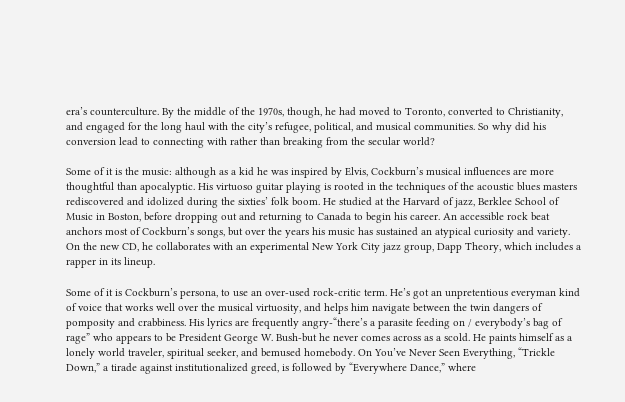era’s counterculture. By the middle of the 1970s, though, he had moved to Toronto, converted to Christianity, and engaged for the long haul with the city’s refugee, political, and musical communities. So why did his conversion lead to connecting with rather than breaking from the secular world?

Some of it is the music: although as a kid he was inspired by Elvis, Cockburn’s musical influences are more thoughtful than apocalyptic. His virtuoso guitar playing is rooted in the techniques of the acoustic blues masters rediscovered and idolized during the sixties’ folk boom. He studied at the Harvard of jazz, Berklee School of Music in Boston, before dropping out and returning to Canada to begin his career. An accessible rock beat anchors most of Cockburn’s songs, but over the years his music has sustained an atypical curiosity and variety. On the new CD, he collaborates with an experimental New York City jazz group, Dapp Theory, which includes a rapper in its lineup.

Some of it is Cockburn’s persona, to use an over-used rock-critic term. He’s got an unpretentious everyman kind of voice that works well over the musical virtuosity, and helps him navigate between the twin dangers of pomposity and crabbiness. His lyrics are frequently angry-“there’s a parasite feeding on / everybody’s bag of rage” who appears to be President George W. Bush-but he never comes across as a scold. He paints himself as a lonely world traveler, spiritual seeker, and bemused homebody. On You’ve Never Seen Everything, “Trickle Down,” a tirade against institutionalized greed, is followed by “Everywhere Dance,” where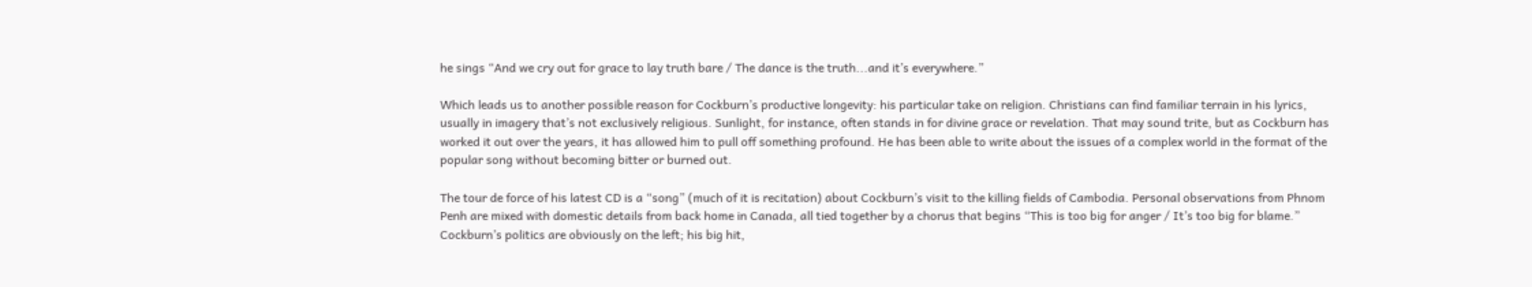he sings “And we cry out for grace to lay truth bare / The dance is the truth...and it’s everywhere.”

Which leads us to another possible reason for Cockburn’s productive longevity: his particular take on religion. Christians can find familiar terrain in his lyrics, usually in imagery that’s not exclusively religious. Sunlight, for instance, often stands in for divine grace or revelation. That may sound trite, but as Cockburn has worked it out over the years, it has allowed him to pull off something profound. He has been able to write about the issues of a complex world in the format of the popular song without becoming bitter or burned out.

The tour de force of his latest CD is a “song” (much of it is recitation) about Cockburn’s visit to the killing fields of Cambodia. Personal observations from Phnom Penh are mixed with domestic details from back home in Canada, all tied together by a chorus that begins “This is too big for anger / It’s too big for blame.” Cockburn’s politics are obviously on the left; his big hit,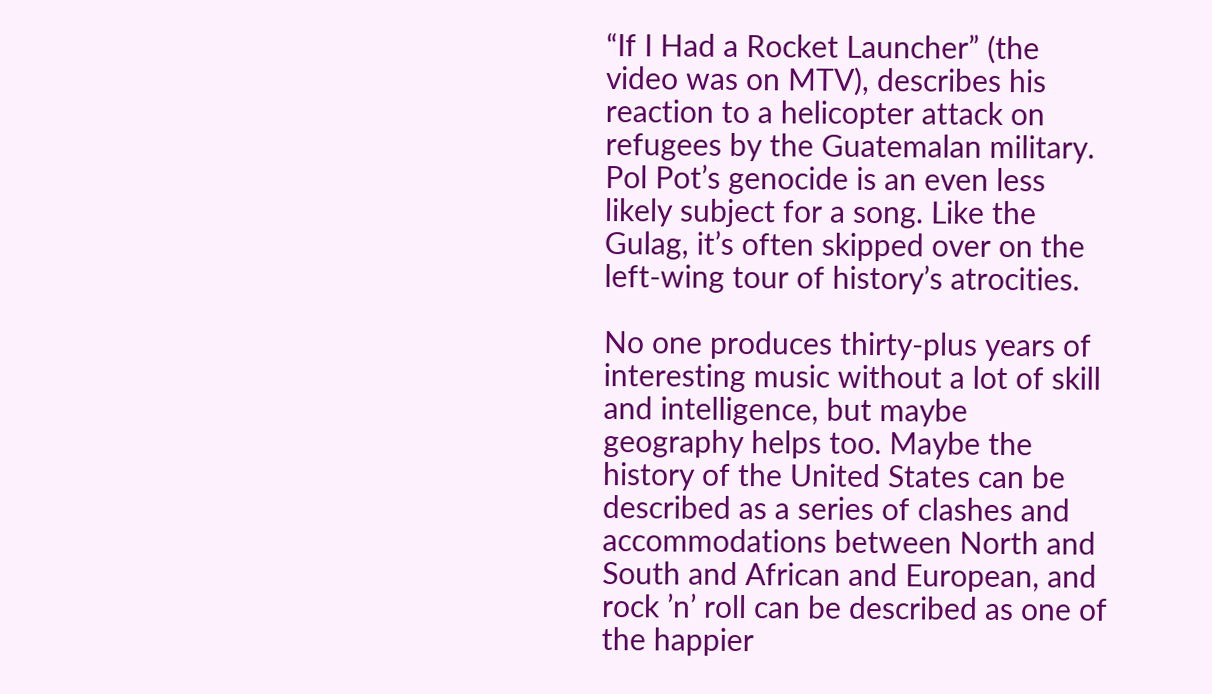“If I Had a Rocket Launcher” (the video was on MTV), describes his reaction to a helicopter attack on refugees by the Guatemalan military. Pol Pot’s genocide is an even less likely subject for a song. Like the Gulag, it’s often skipped over on the left-wing tour of history’s atrocities.

No one produces thirty-plus years of interesting music without a lot of skill and intelligence, but maybe geography helps too. Maybe the history of the United States can be described as a series of clashes and accommodations between North and South and African and European, and rock ’n’ roll can be described as one of the happier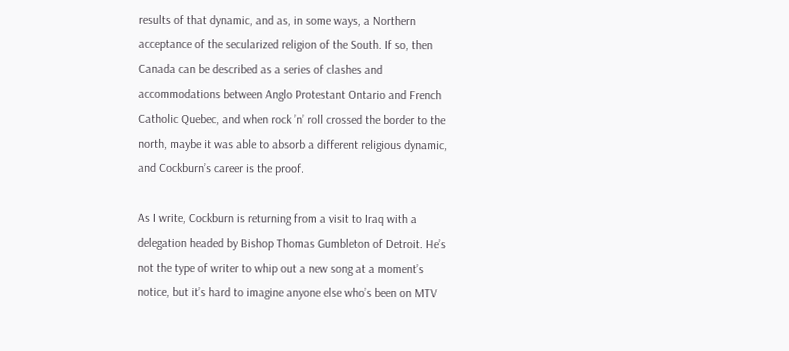results of that dynamic, and as, in some ways, a Northern acceptance of the secularized religion of the South. If so, then Canada can be described as a series of clashes and accommodations between Anglo Protestant Ontario and French Catholic Quebec, and when rock ’n’ roll crossed the border to the north, maybe it was able to absorb a different religious dynamic, and Cockburn’s career is the proof.

As I write, Cockburn is returning from a visit to Iraq with a delegation headed by Bishop Thomas Gumbleton of Detroit. He’s not the type of writer to whip out a new song at a moment’s notice, but it’s hard to imagine anyone else who’s been on MTV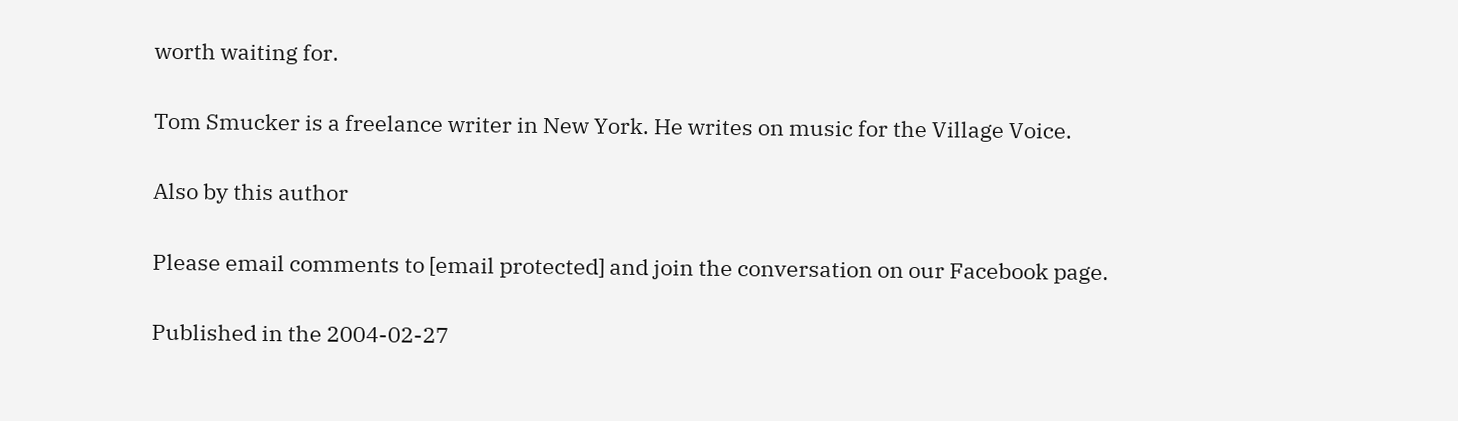worth waiting for.

Tom Smucker is a freelance writer in New York. He writes on music for the Village Voice.

Also by this author

Please email comments to [email protected] and join the conversation on our Facebook page.

Published in the 2004-02-27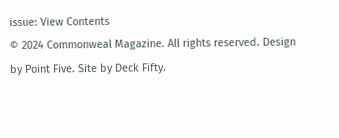issue: View Contents
© 2024 Commonweal Magazine. All rights reserved. Design by Point Five. Site by Deck Fifty.